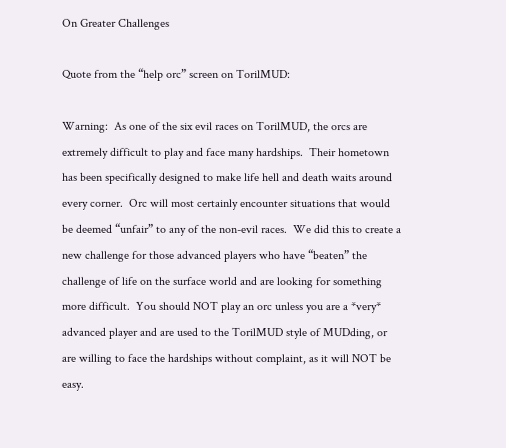On Greater Challenges

Quote from the “help orc” screen on TorilMUD:

Warning:  As one of the six evil races on TorilMUD, the orcs are extremely difficult to play and face many hardships.  Their hometown has been specifically designed to make life hell and death waits around every corner.  Orc will most certainly encounter situations that would be deemed “unfair” to any of the non-evil races.  We did this to create a new challenge for those advanced players who have “beaten” the challenge of life on the surface world and are looking for something more difficult.  You should NOT play an orc unless you are a *very* advanced player and are used to the TorilMUD style of MUDding, or are willing to face the hardships without complaint, as it will NOT be easy.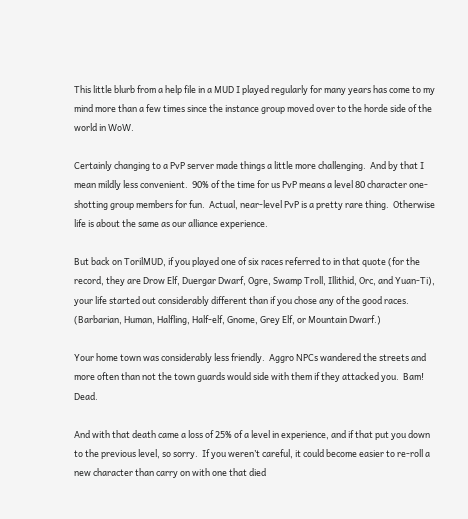This little blurb from a help file in a MUD I played regularly for many years has come to my mind more than a few times since the instance group moved over to the horde side of the world in WoW.

Certainly changing to a PvP server made things a little more challenging.  And by that I mean mildly less convenient.  90% of the time for us PvP means a level 80 character one-shotting group members for fun.  Actual, near-level PvP is a pretty rare thing.  Otherwise life is about the same as our alliance experience.

But back on TorilMUD, if you played one of six races referred to in that quote (for the record, they are Drow Elf, Duergar Dwarf, Ogre, Swamp Troll, Illithid, Orc, and Yuan-Ti), your life started out considerably different than if you chose any of the good races. (Barbarian, Human, Halfling, Half-elf, Gnome, Grey Elf, or Mountain Dwarf.)

Your home town was considerably less friendly.  Aggro NPCs wandered the streets and more often than not the town guards would side with them if they attacked you.  Bam! Dead.

And with that death came a loss of 25% of a level in experience, and if that put you down to the previous level, so sorry.  If you weren’t careful, it could become easier to re-roll a new character than carry on with one that died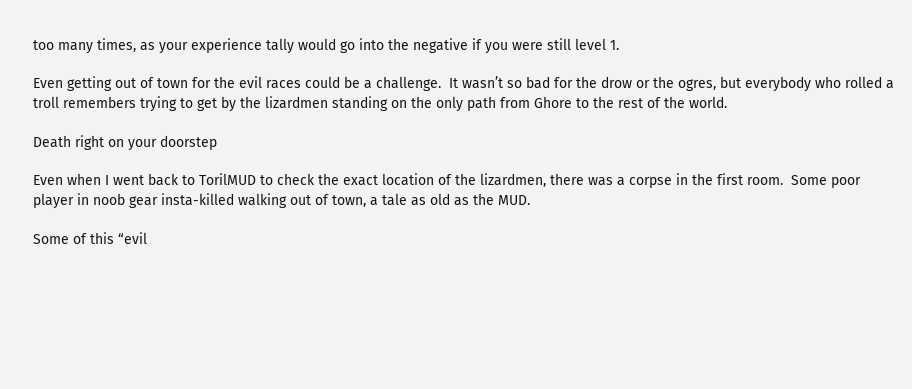too many times, as your experience tally would go into the negative if you were still level 1.

Even getting out of town for the evil races could be a challenge.  It wasn’t so bad for the drow or the ogres, but everybody who rolled a troll remembers trying to get by the lizardmen standing on the only path from Ghore to the rest of the world.

Death right on your doorstep

Even when I went back to TorilMUD to check the exact location of the lizardmen, there was a corpse in the first room.  Some poor player in noob gear insta-killed walking out of town, a tale as old as the MUD.

Some of this “evil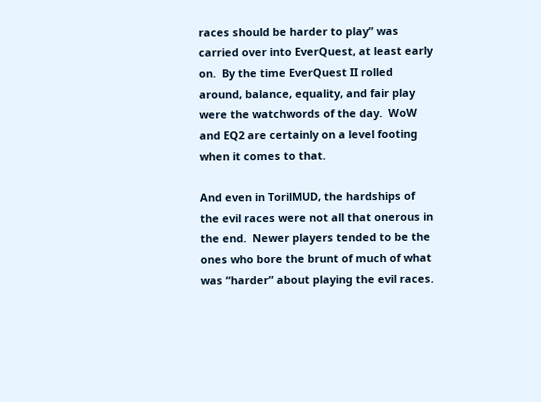races should be harder to play” was carried over into EverQuest, at least early on.  By the time EverQuest II rolled around, balance, equality, and fair play were the watchwords of the day.  WoW and EQ2 are certainly on a level footing when it comes to that.

And even in TorilMUD, the hardships of the evil races were not all that onerous in the end.  Newer players tended to be the ones who bore the brunt of much of what was “harder” about playing the evil races.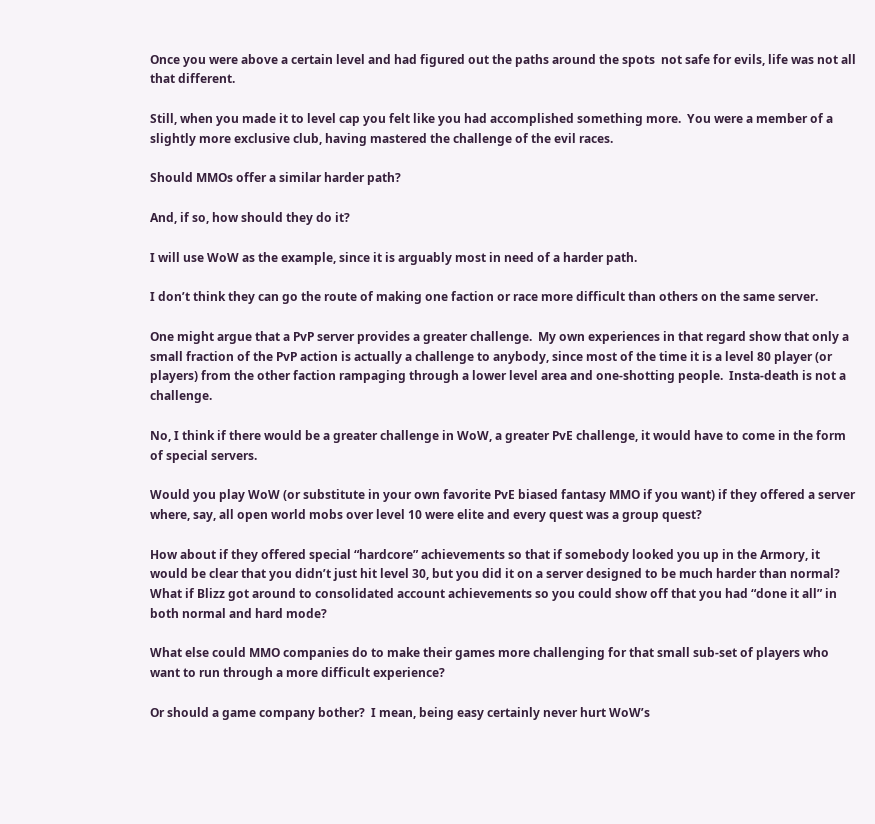Once you were above a certain level and had figured out the paths around the spots  not safe for evils, life was not all that different.

Still, when you made it to level cap you felt like you had accomplished something more.  You were a member of a slightly more exclusive club, having mastered the challenge of the evil races.

Should MMOs offer a similar harder path?

And, if so, how should they do it?

I will use WoW as the example, since it is arguably most in need of a harder path.

I don’t think they can go the route of making one faction or race more difficult than others on the same server.

One might argue that a PvP server provides a greater challenge.  My own experiences in that regard show that only a small fraction of the PvP action is actually a challenge to anybody, since most of the time it is a level 80 player (or players) from the other faction rampaging through a lower level area and one-shotting people.  Insta-death is not a challenge.

No, I think if there would be a greater challenge in WoW, a greater PvE challenge, it would have to come in the form of special servers.

Would you play WoW (or substitute in your own favorite PvE biased fantasy MMO if you want) if they offered a server where, say, all open world mobs over level 10 were elite and every quest was a group quest?

How about if they offered special “hardcore” achievements so that if somebody looked you up in the Armory, it would be clear that you didn’t just hit level 30, but you did it on a server designed to be much harder than normal?  What if Blizz got around to consolidated account achievements so you could show off that you had “done it all” in both normal and hard mode?

What else could MMO companies do to make their games more challenging for that small sub-set of players who want to run through a more difficult experience?

Or should a game company bother?  I mean, being easy certainly never hurt WoW’s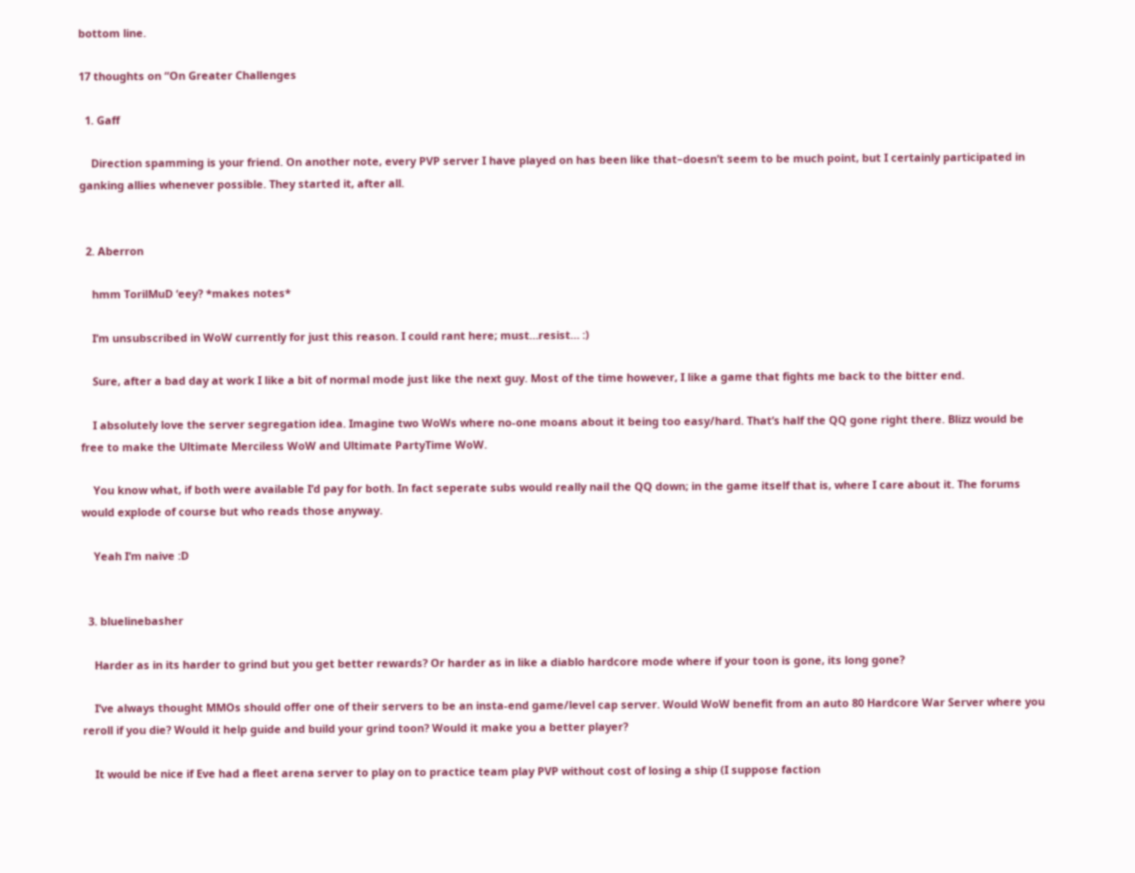bottom line.

17 thoughts on “On Greater Challenges

  1. Gaff

    Direction spamming is your friend. On another note, every PVP server I have played on has been like that–doesn’t seem to be much point, but I certainly participated in ganking allies whenever possible. They started it, after all.


  2. Aberron

    hmm TorilMuD ‘eey? *makes notes*

    I’m unsubscribed in WoW currently for just this reason. I could rant here; must…resist… :)

    Sure, after a bad day at work I like a bit of normal mode just like the next guy. Most of the time however, I like a game that fights me back to the bitter end.

    I absolutely love the server segregation idea. Imagine two WoWs where no-one moans about it being too easy/hard. That’s half the QQ gone right there. Blizz would be free to make the Ultimate Merciless WoW and Ultimate PartyTime WoW.

    You know what, if both were available I’d pay for both. In fact seperate subs would really nail the QQ down; in the game itself that is, where I care about it. The forums would explode of course but who reads those anyway.

    Yeah I’m naive :D


  3. bluelinebasher

    Harder as in its harder to grind but you get better rewards? Or harder as in like a diablo hardcore mode where if your toon is gone, its long gone?

    I’ve always thought MMOs should offer one of their servers to be an insta-end game/level cap server. Would WoW benefit from an auto 80 Hardcore War Server where you reroll if you die? Would it help guide and build your grind toon? Would it make you a better player?

    It would be nice if Eve had a fleet arena server to play on to practice team play PVP without cost of losing a ship (I suppose faction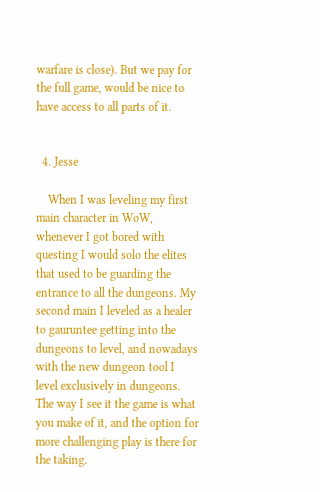warfare is close). But we pay for the full game, would be nice to have access to all parts of it.


  4. Jesse

    When I was leveling my first main character in WoW, whenever I got bored with questing I would solo the elites that used to be guarding the entrance to all the dungeons. My second main I leveled as a healer to gauruntee getting into the dungeons to level, and nowadays with the new dungeon tool I level exclusively in dungeons. The way I see it the game is what you make of it, and the option for more challenging play is there for the taking.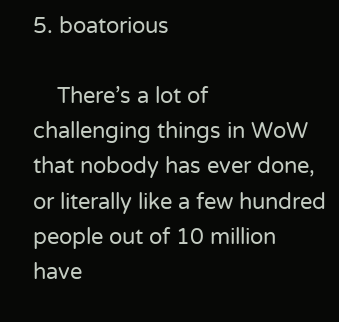5. boatorious

    There’s a lot of challenging things in WoW that nobody has ever done, or literally like a few hundred people out of 10 million have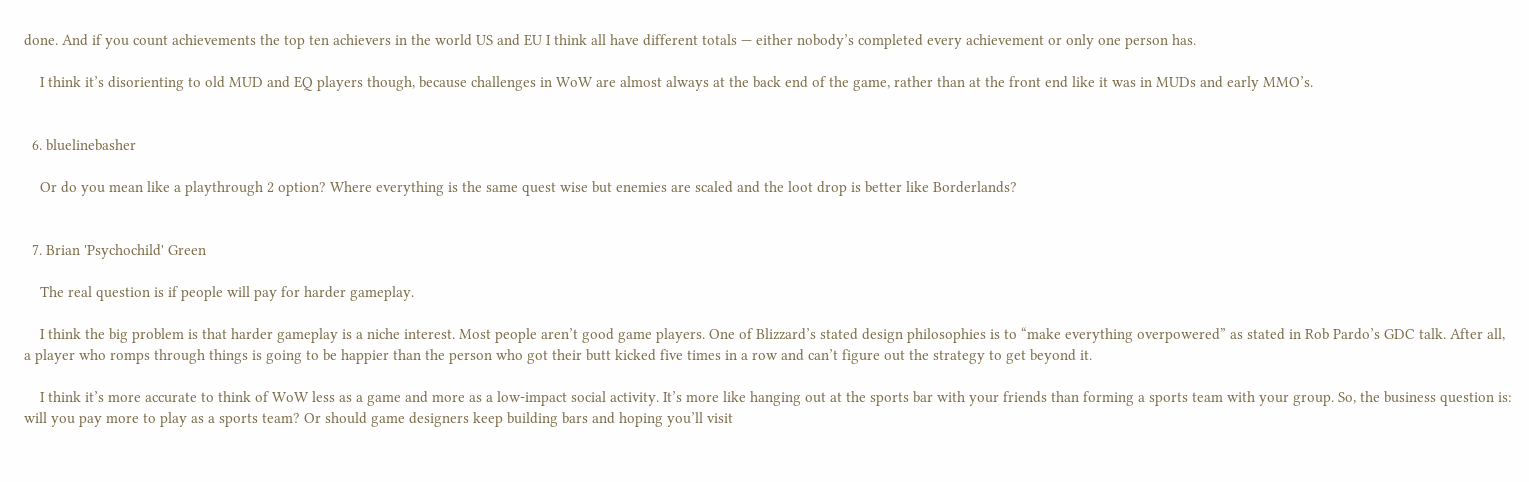done. And if you count achievements the top ten achievers in the world US and EU I think all have different totals — either nobody’s completed every achievement or only one person has.

    I think it’s disorienting to old MUD and EQ players though, because challenges in WoW are almost always at the back end of the game, rather than at the front end like it was in MUDs and early MMO’s.


  6. bluelinebasher

    Or do you mean like a playthrough 2 option? Where everything is the same quest wise but enemies are scaled and the loot drop is better like Borderlands?


  7. Brian 'Psychochild' Green

    The real question is if people will pay for harder gameplay.

    I think the big problem is that harder gameplay is a niche interest. Most people aren’t good game players. One of Blizzard’s stated design philosophies is to “make everything overpowered” as stated in Rob Pardo’s GDC talk. After all, a player who romps through things is going to be happier than the person who got their butt kicked five times in a row and can’t figure out the strategy to get beyond it.

    I think it’s more accurate to think of WoW less as a game and more as a low-impact social activity. It’s more like hanging out at the sports bar with your friends than forming a sports team with your group. So, the business question is: will you pay more to play as a sports team? Or should game designers keep building bars and hoping you’ll visit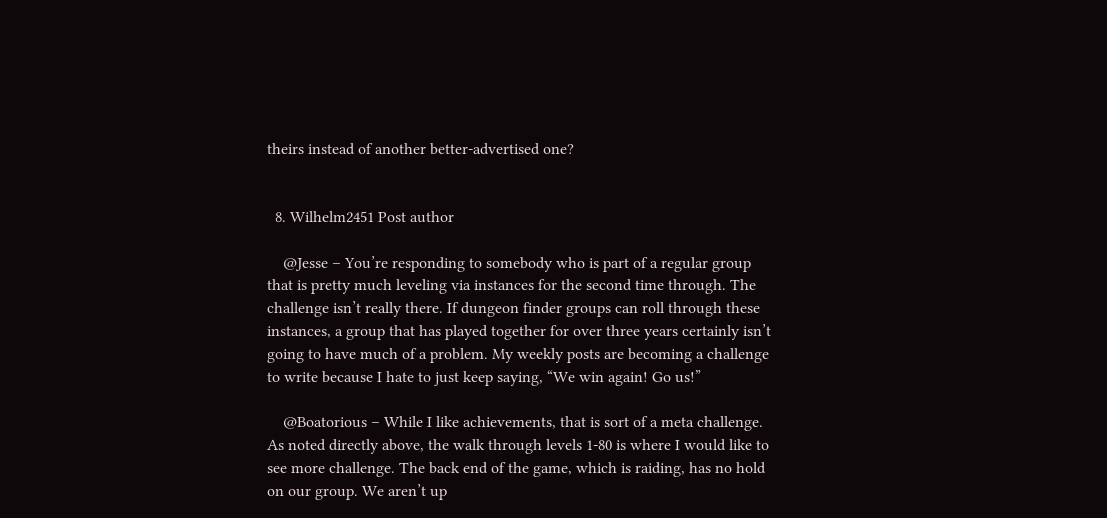theirs instead of another better-advertised one?


  8. Wilhelm2451 Post author

    @Jesse – You’re responding to somebody who is part of a regular group that is pretty much leveling via instances for the second time through. The challenge isn’t really there. If dungeon finder groups can roll through these instances, a group that has played together for over three years certainly isn’t going to have much of a problem. My weekly posts are becoming a challenge to write because I hate to just keep saying, “We win again! Go us!”

    @Boatorious – While I like achievements, that is sort of a meta challenge. As noted directly above, the walk through levels 1-80 is where I would like to see more challenge. The back end of the game, which is raiding, has no hold on our group. We aren’t up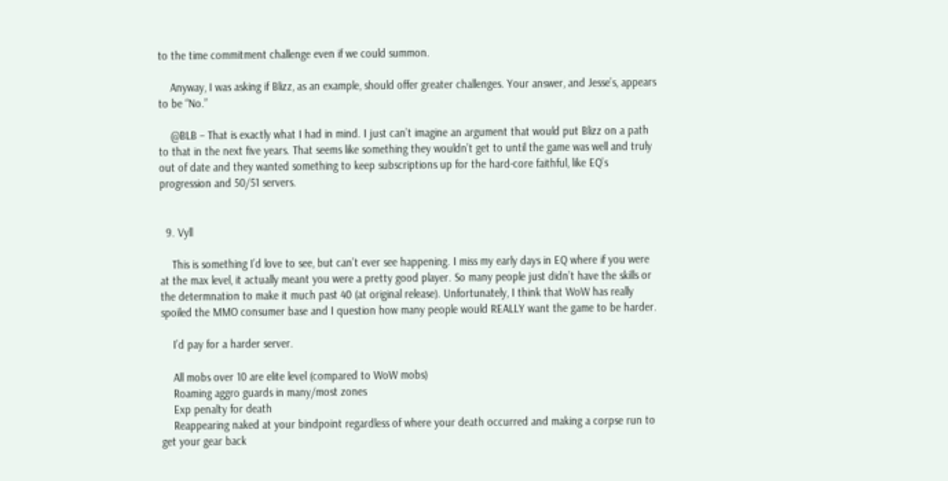to the time commitment challenge even if we could summon.

    Anyway, I was asking if Blizz, as an example, should offer greater challenges. Your answer, and Jesse’s, appears to be “No.”

    @BLB – That is exactly what I had in mind. I just can’t imagine an argument that would put Blizz on a path to that in the next five years. That seems like something they wouldn’t get to until the game was well and truly out of date and they wanted something to keep subscriptions up for the hard-core faithful, like EQ’s progression and 50/51 servers.


  9. Vyll

    This is something I’d love to see, but can’t ever see happening. I miss my early days in EQ where if you were at the max level, it actually meant you were a pretty good player. So many people just didn’t have the skills or the determnation to make it much past 40 (at original release). Unfortunately, I think that WoW has really spoiled the MMO consumer base and I question how many people would REALLY want the game to be harder.

    I’d pay for a harder server.

    All mobs over 10 are elite level (compared to WoW mobs)
    Roaming aggro guards in many/most zones
    Exp penalty for death
    Reappearing naked at your bindpoint regardless of where your death occurred and making a corpse run to get your gear back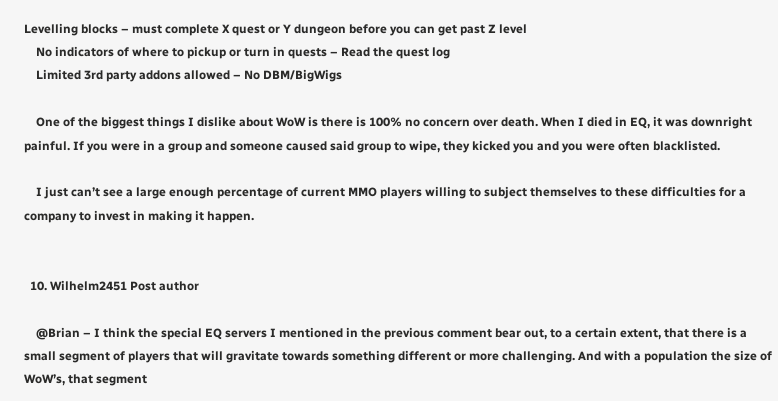Levelling blocks – must complete X quest or Y dungeon before you can get past Z level
    No indicators of where to pickup or turn in quests – Read the quest log
    Limited 3rd party addons allowed – No DBM/BigWigs

    One of the biggest things I dislike about WoW is there is 100% no concern over death. When I died in EQ, it was downright painful. If you were in a group and someone caused said group to wipe, they kicked you and you were often blacklisted.

    I just can’t see a large enough percentage of current MMO players willing to subject themselves to these difficulties for a company to invest in making it happen.


  10. Wilhelm2451 Post author

    @Brian – I think the special EQ servers I mentioned in the previous comment bear out, to a certain extent, that there is a small segment of players that will gravitate towards something different or more challenging. And with a population the size of WoW’s, that segment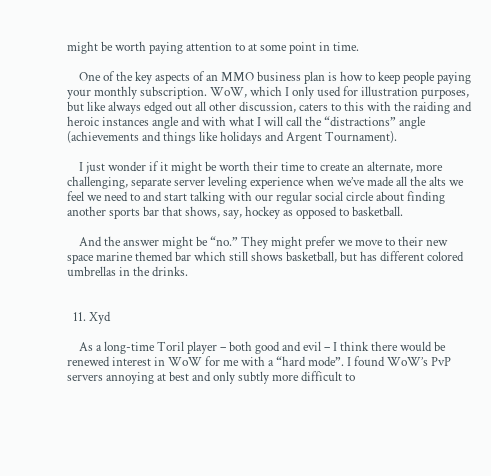might be worth paying attention to at some point in time.

    One of the key aspects of an MMO business plan is how to keep people paying your monthly subscription. WoW, which I only used for illustration purposes, but like always edged out all other discussion, caters to this with the raiding and heroic instances angle and with what I will call the “distractions” angle (achievements and things like holidays and Argent Tournament).

    I just wonder if it might be worth their time to create an alternate, more challenging, separate server leveling experience when we’ve made all the alts we feel we need to and start talking with our regular social circle about finding another sports bar that shows, say, hockey as opposed to basketball.

    And the answer might be “no.” They might prefer we move to their new space marine themed bar which still shows basketball, but has different colored umbrellas in the drinks.


  11. Xyd

    As a long-time Toril player – both good and evil – I think there would be renewed interest in WoW for me with a “hard mode”. I found WoW’s PvP servers annoying at best and only subtly more difficult to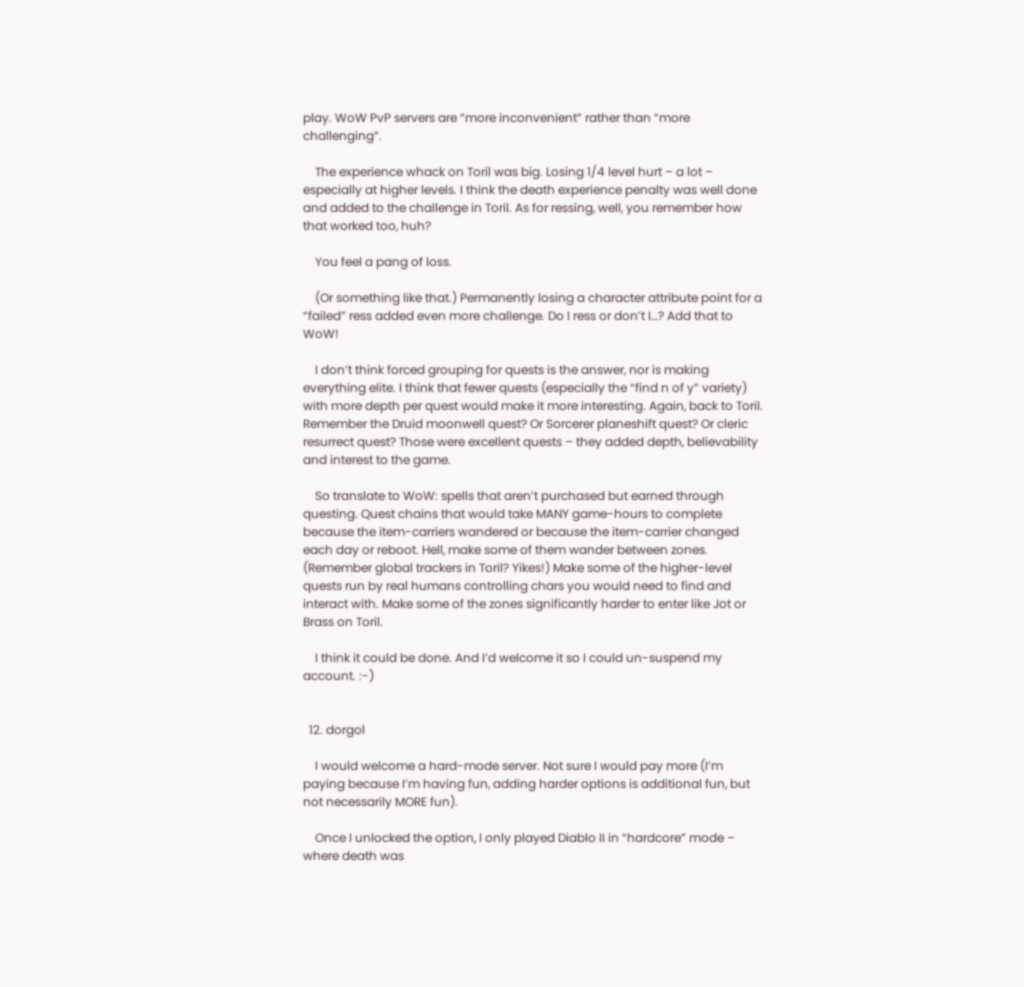play. WoW PvP servers are “more inconvenient” rather than “more challenging”.

    The experience whack on Toril was big. Losing 1/4 level hurt – a lot – especially at higher levels. I think the death experience penalty was well done and added to the challenge in Toril. As for ressing, well, you remember how that worked too, huh?

    You feel a pang of loss.

    (Or something like that.) Permanently losing a character attribute point for a “failed” ress added even more challenge. Do I ress or don’t I…? Add that to WoW!

    I don’t think forced grouping for quests is the answer, nor is making everything elite. I think that fewer quests (especially the “find n of y” variety) with more depth per quest would make it more interesting. Again, back to Toril. Remember the Druid moonwell quest? Or Sorcerer planeshift quest? Or cleric resurrect quest? Those were excellent quests – they added depth, believability and interest to the game.

    So translate to WoW: spells that aren’t purchased but earned through questing. Quest chains that would take MANY game-hours to complete because the item-carriers wandered or because the item-carrier changed each day or reboot. Hell, make some of them wander between zones. (Remember global trackers in Toril? Yikes!) Make some of the higher-level quests run by real humans controlling chars you would need to find and interact with. Make some of the zones significantly harder to enter like Jot or Brass on Toril.

    I think it could be done. And I’d welcome it so I could un-suspend my account. :-)


  12. dorgol

    I would welcome a hard-mode server. Not sure I would pay more (I’m paying because I’m having fun, adding harder options is additional fun, but not necessarily MORE fun).

    Once I unlocked the option, I only played Diablo II in “hardcore” mode – where death was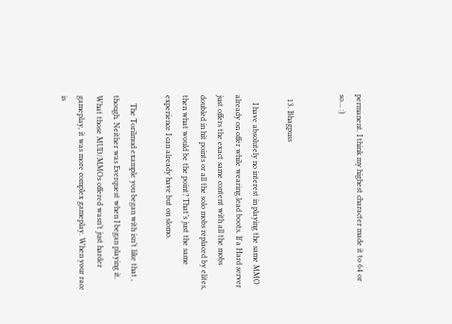permanent. I think my highest character made it to 64 or so… :)


  13. Bhagpuss

    I have absolutely no interest in playing the same MMO already on offer while wearing lead boots. If a Hard server just offers the exact same content with all the mobs doubled in hit points or all the solo mobs replaced by elites, then what would be the point? That’s just the same experience I can already have but on slomo.

    The Torilmud example you began with isn’t like that , though. Neither was Everquest when I began playing it. What those MUD/MMOs offered wasn’t just harder gameplay, it was more complex gameplay. When your race is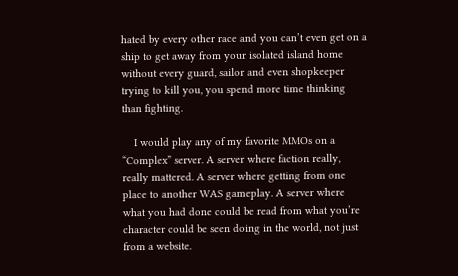hated by every other race and you can’t even get on a ship to get away from your isolated island home without every guard, sailor and even shopkeeper trying to kill you, you spend more time thinking than fighting.

    I would play any of my favorite MMOs on a “Complex” server. A server where faction really, really mattered. A server where getting from one place to another WAS gameplay. A server where what you had done could be read from what you’re character could be seen doing in the world, not just from a website.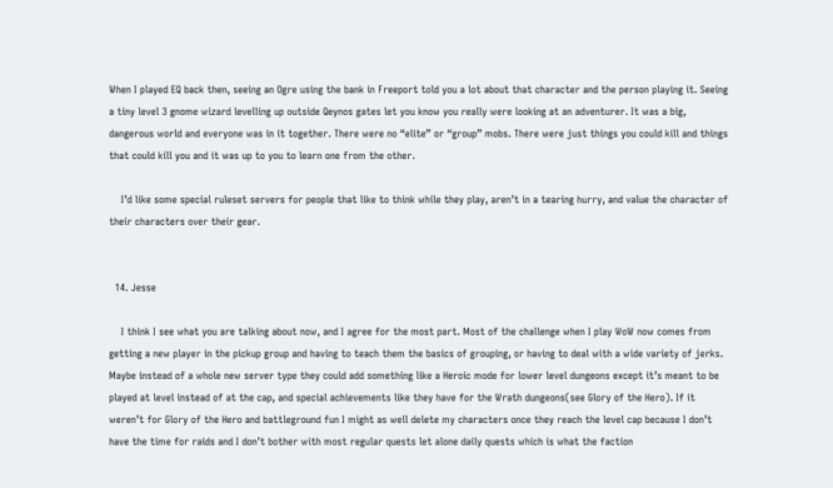When I played EQ back then, seeing an Ogre using the bank in Freeport told you a lot about that character and the person playing it. Seeing a tiny level 3 gnome wizard levelling up outside Qeynos gates let you know you really were looking at an adventurer. It was a big, dangerous world and everyone was in it together. There were no “elite” or “group” mobs. There were just things you could kill and things that could kill you and it was up to you to learn one from the other.

    I’d like some special ruleset servers for people that like to think while they play, aren’t in a tearing hurry, and value the character of their characters over their gear.


  14. Jesse

    I think I see what you are talking about now, and I agree for the most part. Most of the challenge when I play WoW now comes from getting a new player in the pickup group and having to teach them the basics of grouping, or having to deal with a wide variety of jerks. Maybe instead of a whole new server type they could add something like a Heroic mode for lower level dungeons except it’s meant to be played at level instead of at the cap, and special achievements like they have for the Wrath dungeons(see Glory of the Hero). If it weren’t for Glory of the Hero and battleground fun I might as well delete my characters once they reach the level cap because I don’t have the time for raids and I don’t bother with most regular quests let alone daily quests which is what the faction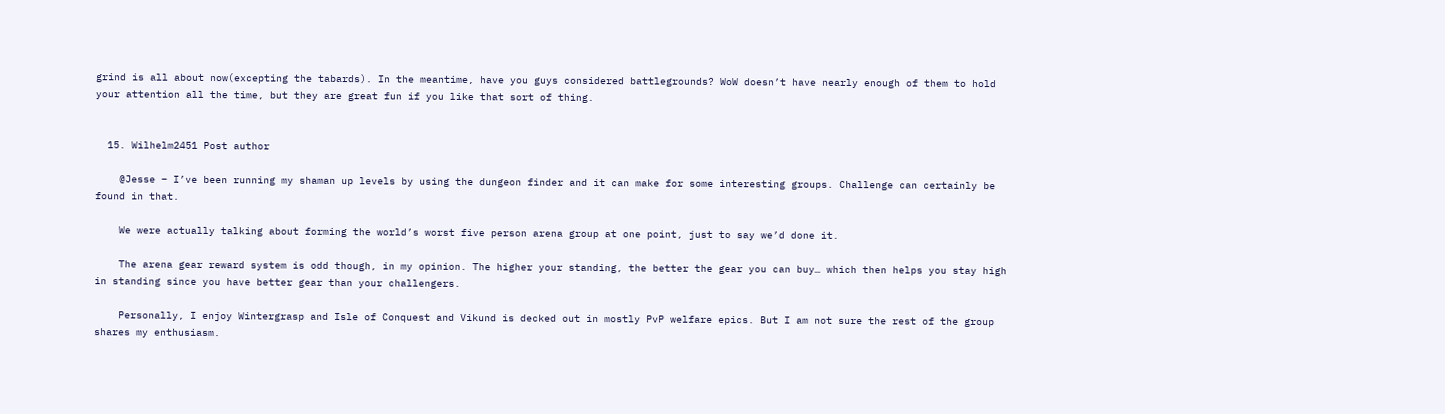grind is all about now(excepting the tabards). In the meantime, have you guys considered battlegrounds? WoW doesn’t have nearly enough of them to hold your attention all the time, but they are great fun if you like that sort of thing.


  15. Wilhelm2451 Post author

    @Jesse – I’ve been running my shaman up levels by using the dungeon finder and it can make for some interesting groups. Challenge can certainly be found in that.

    We were actually talking about forming the world’s worst five person arena group at one point, just to say we’d done it.

    The arena gear reward system is odd though, in my opinion. The higher your standing, the better the gear you can buy… which then helps you stay high in standing since you have better gear than your challengers.

    Personally, I enjoy Wintergrasp and Isle of Conquest and Vikund is decked out in mostly PvP welfare epics. But I am not sure the rest of the group shares my enthusiasm.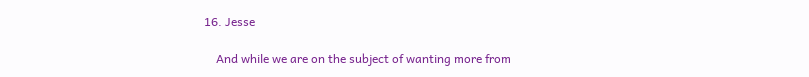16. Jesse

    And while we are on the subject of wanting more from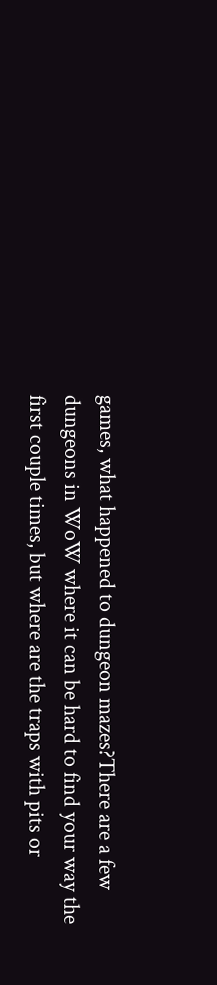games, what happened to dungeon mazes?There are a few dungeons in WoW where it can be hard to find your way the first couple times, but where are the traps with pits or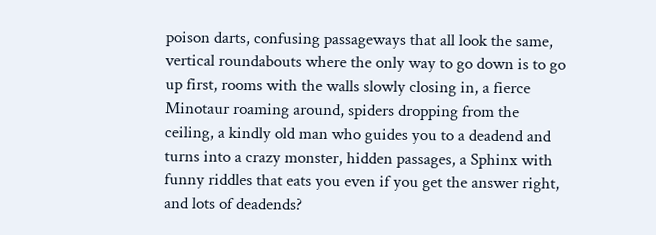poison darts, confusing passageways that all look the same, vertical roundabouts where the only way to go down is to go up first, rooms with the walls slowly closing in, a fierce Minotaur roaming around, spiders dropping from the ceiling, a kindly old man who guides you to a deadend and turns into a crazy monster, hidden passages, a Sphinx with funny riddles that eats you even if you get the answer right, and lots of deadends?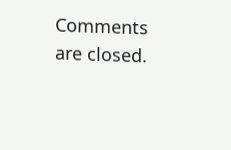Comments are closed.